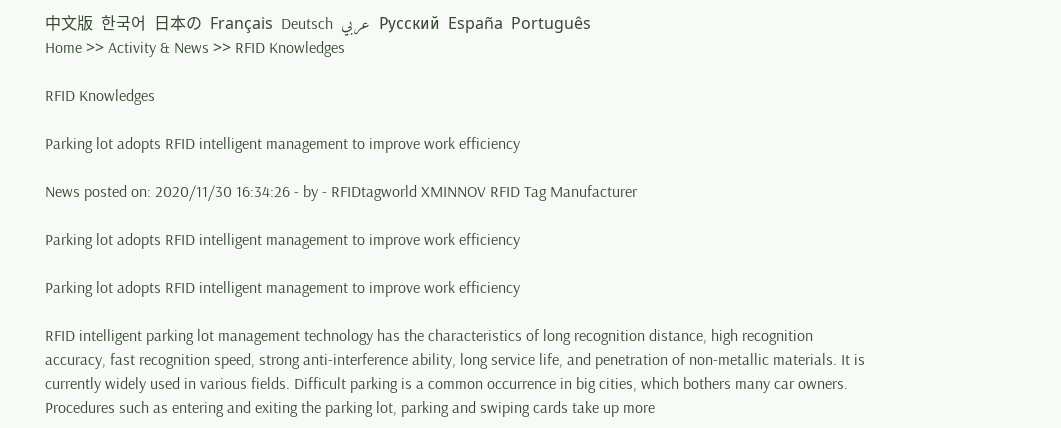中文版  한국어  日本の  Français  Deutsch  عربي  Pусский  España  Português
Home >> Activity & News >> RFID Knowledges

RFID Knowledges

Parking lot adopts RFID intelligent management to improve work efficiency

News posted on: 2020/11/30 16:34:26 - by - RFIDtagworld XMINNOV RFID Tag Manufacturer

Parking lot adopts RFID intelligent management to improve work efficiency

Parking lot adopts RFID intelligent management to improve work efficiency

RFID intelligent parking lot management technology has the characteristics of long recognition distance, high recognition accuracy, fast recognition speed, strong anti-interference ability, long service life, and penetration of non-metallic materials. It is currently widely used in various fields. Difficult parking is a common occurrence in big cities, which bothers many car owners. Procedures such as entering and exiting the parking lot, parking and swiping cards take up more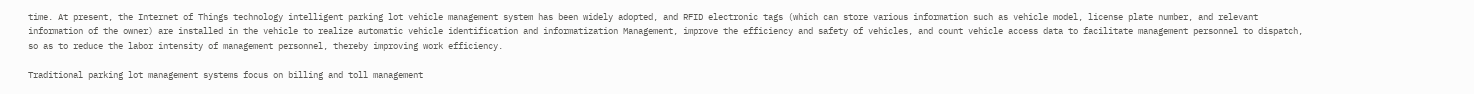time. At present, the Internet of Things technology intelligent parking lot vehicle management system has been widely adopted, and RFID electronic tags (which can store various information such as vehicle model, license plate number, and relevant information of the owner) are installed in the vehicle to realize automatic vehicle identification and informatization Management, improve the efficiency and safety of vehicles, and count vehicle access data to facilitate management personnel to dispatch, so as to reduce the labor intensity of management personnel, thereby improving work efficiency.

Traditional parking lot management systems focus on billing and toll management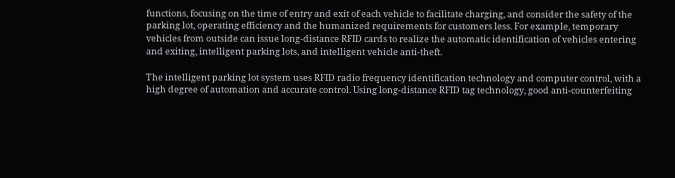functions, focusing on the time of entry and exit of each vehicle to facilitate charging, and consider the safety of the parking lot, operating efficiency and the humanized requirements for customers less. For example, temporary vehicles from outside can issue long-distance RFID cards to realize the automatic identification of vehicles entering and exiting, intelligent parking lots, and intelligent vehicle anti-theft.

The intelligent parking lot system uses RFID radio frequency identification technology and computer control, with a high degree of automation and accurate control. Using long-distance RFID tag technology, good anti-counterfeiting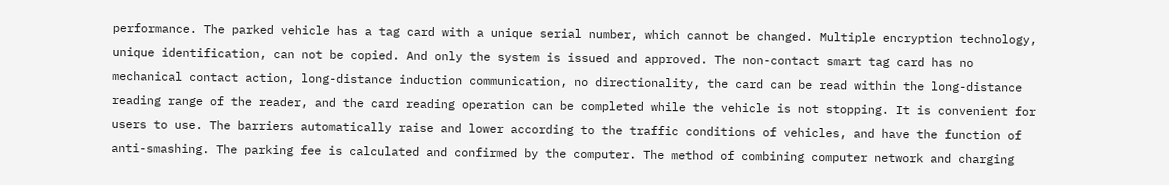performance. The parked vehicle has a tag card with a unique serial number, which cannot be changed. Multiple encryption technology, unique identification, can not be copied. And only the system is issued and approved. The non-contact smart tag card has no mechanical contact action, long-distance induction communication, no directionality, the card can be read within the long-distance reading range of the reader, and the card reading operation can be completed while the vehicle is not stopping. It is convenient for users to use. The barriers automatically raise and lower according to the traffic conditions of vehicles, and have the function of anti-smashing. The parking fee is calculated and confirmed by the computer. The method of combining computer network and charging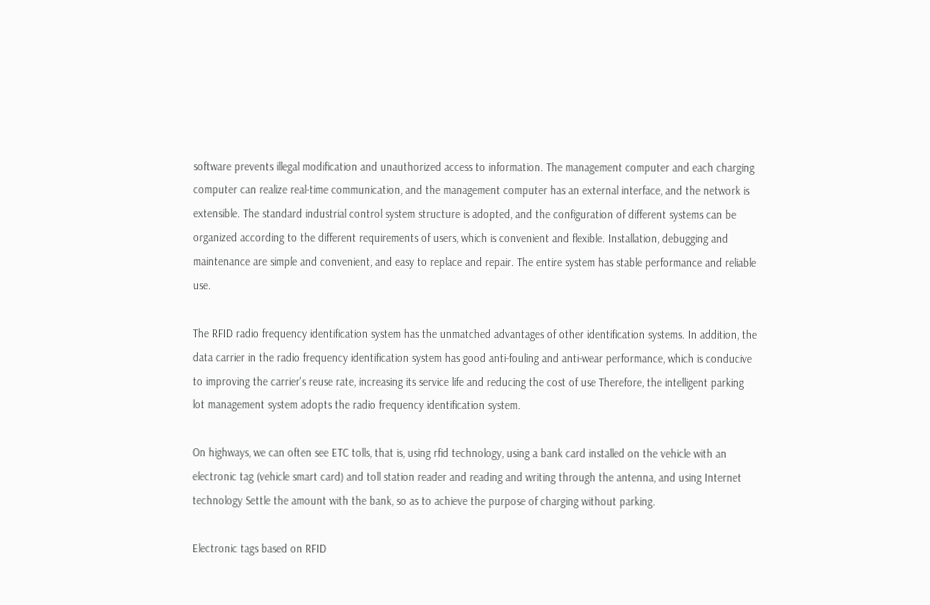software prevents illegal modification and unauthorized access to information. The management computer and each charging computer can realize real-time communication, and the management computer has an external interface, and the network is extensible. The standard industrial control system structure is adopted, and the configuration of different systems can be organized according to the different requirements of users, which is convenient and flexible. Installation, debugging and maintenance are simple and convenient, and easy to replace and repair. The entire system has stable performance and reliable use.

The RFID radio frequency identification system has the unmatched advantages of other identification systems. In addition, the data carrier in the radio frequency identification system has good anti-fouling and anti-wear performance, which is conducive to improving the carrier's reuse rate, increasing its service life and reducing the cost of use Therefore, the intelligent parking lot management system adopts the radio frequency identification system.

On highways, we can often see ETC tolls, that is, using rfid technology, using a bank card installed on the vehicle with an electronic tag (vehicle smart card) and toll station reader and reading and writing through the antenna, and using Internet technology Settle the amount with the bank, so as to achieve the purpose of charging without parking.

Electronic tags based on RFID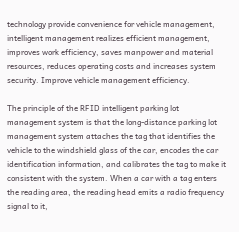technology provide convenience for vehicle management, intelligent management realizes efficient management, improves work efficiency, saves manpower and material resources, reduces operating costs and increases system security. Improve vehicle management efficiency.

The principle of the RFID intelligent parking lot management system is that the long-distance parking lot management system attaches the tag that identifies the vehicle to the windshield glass of the car, encodes the car identification information, and calibrates the tag to make it consistent with the system. When a car with a tag enters the reading area, the reading head emits a radio frequency signal to it,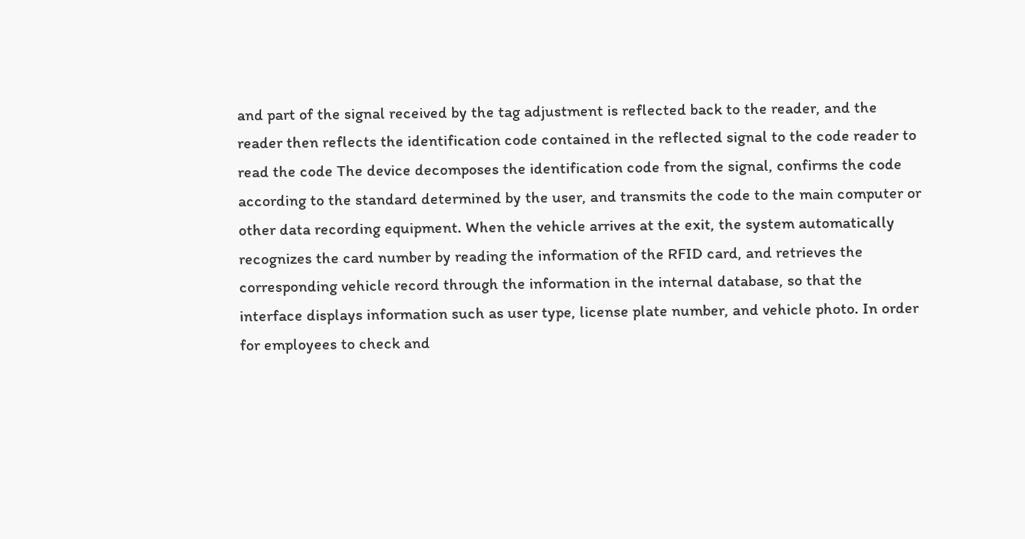and part of the signal received by the tag adjustment is reflected back to the reader, and the reader then reflects the identification code contained in the reflected signal to the code reader to read the code The device decomposes the identification code from the signal, confirms the code according to the standard determined by the user, and transmits the code to the main computer or other data recording equipment. When the vehicle arrives at the exit, the system automatically recognizes the card number by reading the information of the RFID card, and retrieves the corresponding vehicle record through the information in the internal database, so that the interface displays information such as user type, license plate number, and vehicle photo. In order for employees to check and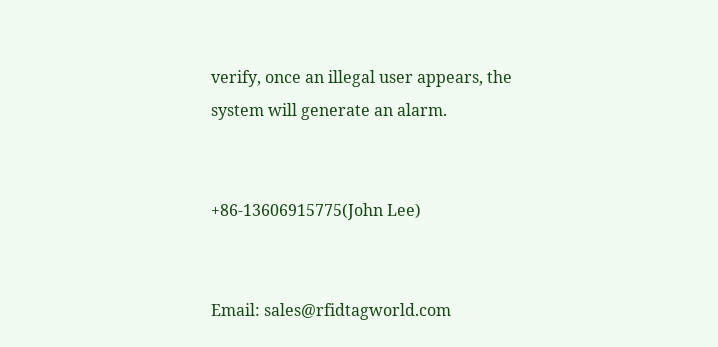verify, once an illegal user appears, the system will generate an alarm.


+86-13606915775(John Lee)


Email: sales@rfidtagworld.com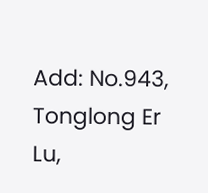Add: No.943, Tonglong Er Lu,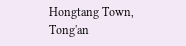Hongtang Town, Tong'an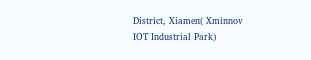District, Xiamen( Xminnov IOT Industrial Park)